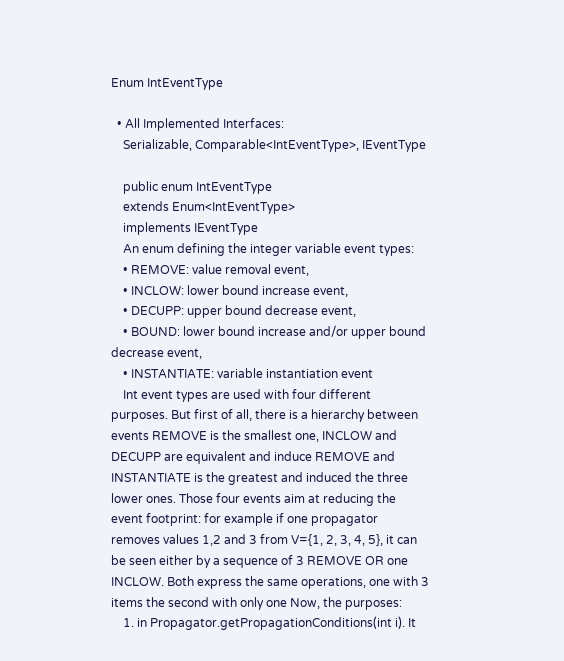Enum IntEventType

  • All Implemented Interfaces:
    Serializable, Comparable<IntEventType>, IEventType

    public enum IntEventType
    extends Enum<IntEventType>
    implements IEventType
    An enum defining the integer variable event types:
    • REMOVE: value removal event,
    • INCLOW: lower bound increase event,
    • DECUPP: upper bound decrease event,
    • BOUND: lower bound increase and/or upper bound decrease event,
    • INSTANTIATE: variable instantiation event
    Int event types are used with four different purposes. But first of all, there is a hierarchy between events REMOVE is the smallest one, INCLOW and DECUPP are equivalent and induce REMOVE and INSTANTIATE is the greatest and induced the three lower ones. Those four events aim at reducing the event footprint: for example if one propagator removes values 1,2 and 3 from V={1, 2, 3, 4, 5}, it can be seen either by a sequence of 3 REMOVE OR one INCLOW. Both express the same operations, one with 3 items the second with only one Now, the purposes:
    1. in Propagator.getPropagationConditions(int i). It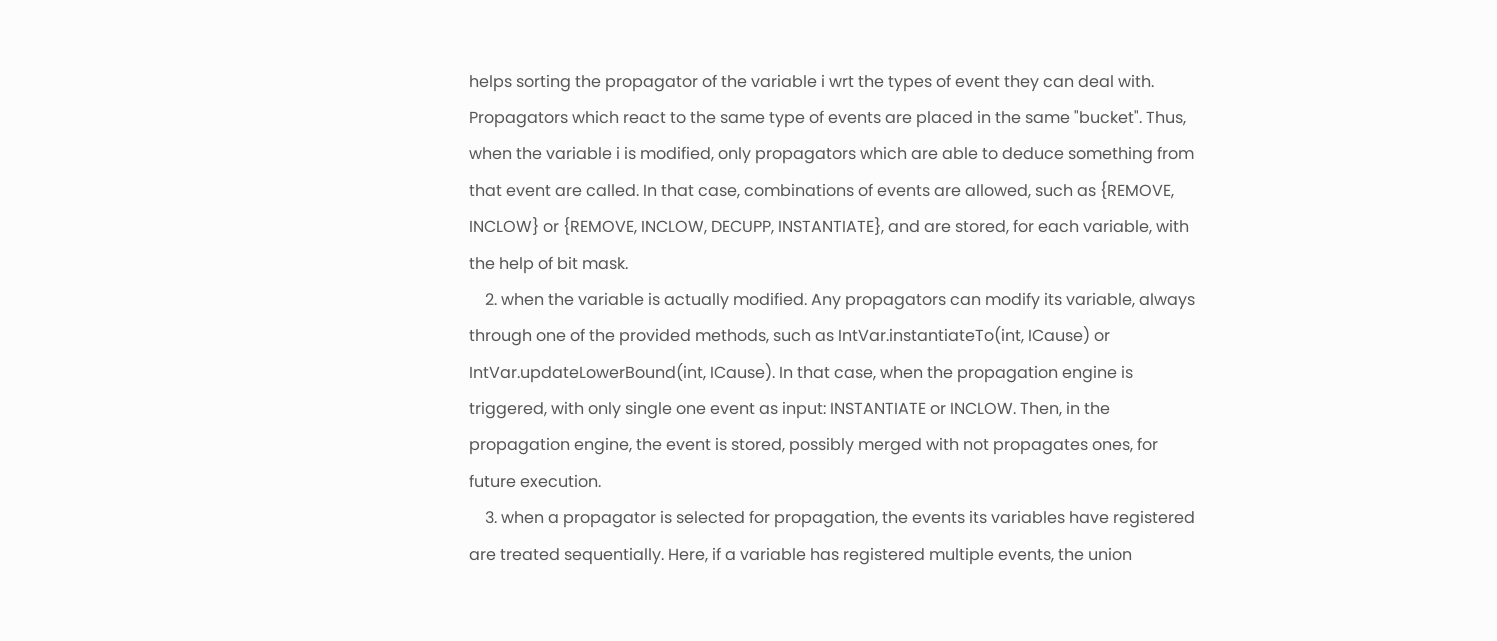helps sorting the propagator of the variable i wrt the types of event they can deal with. Propagators which react to the same type of events are placed in the same "bucket". Thus, when the variable i is modified, only propagators which are able to deduce something from that event are called. In that case, combinations of events are allowed, such as {REMOVE, INCLOW} or {REMOVE, INCLOW, DECUPP, INSTANTIATE}, and are stored, for each variable, with the help of bit mask.
    2. when the variable is actually modified. Any propagators can modify its variable, always through one of the provided methods, such as IntVar.instantiateTo(int, ICause) or IntVar.updateLowerBound(int, ICause). In that case, when the propagation engine is triggered, with only single one event as input: INSTANTIATE or INCLOW. Then, in the propagation engine, the event is stored, possibly merged with not propagates ones, for future execution.
    3. when a propagator is selected for propagation, the events its variables have registered are treated sequentially. Here, if a variable has registered multiple events, the union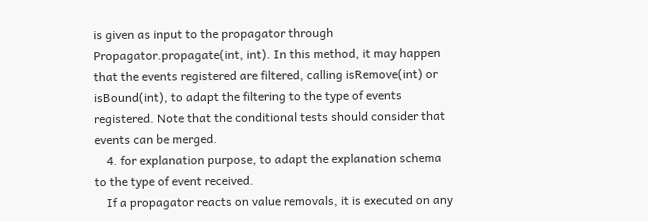is given as input to the propagator through Propagator.propagate(int, int). In this method, it may happen that the events registered are filtered, calling isRemove(int) or isBound(int), to adapt the filtering to the type of events registered. Note that the conditional tests should consider that events can be merged.
    4. for explanation purpose, to adapt the explanation schema to the type of event received.
    If a propagator reacts on value removals, it is executed on any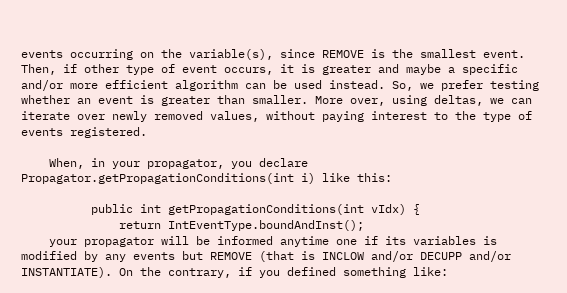events occurring on the variable(s), since REMOVE is the smallest event. Then, if other type of event occurs, it is greater and maybe a specific and/or more efficient algorithm can be used instead. So, we prefer testing whether an event is greater than smaller. More over, using deltas, we can iterate over newly removed values, without paying interest to the type of events registered.

    When, in your propagator, you declare Propagator.getPropagationConditions(int i) like this:

          public int getPropagationConditions(int vIdx) {
              return IntEventType.boundAndInst();
    your propagator will be informed anytime one if its variables is modified by any events but REMOVE (that is INCLOW and/or DECUPP and/or INSTANTIATE). On the contrary, if you defined something like: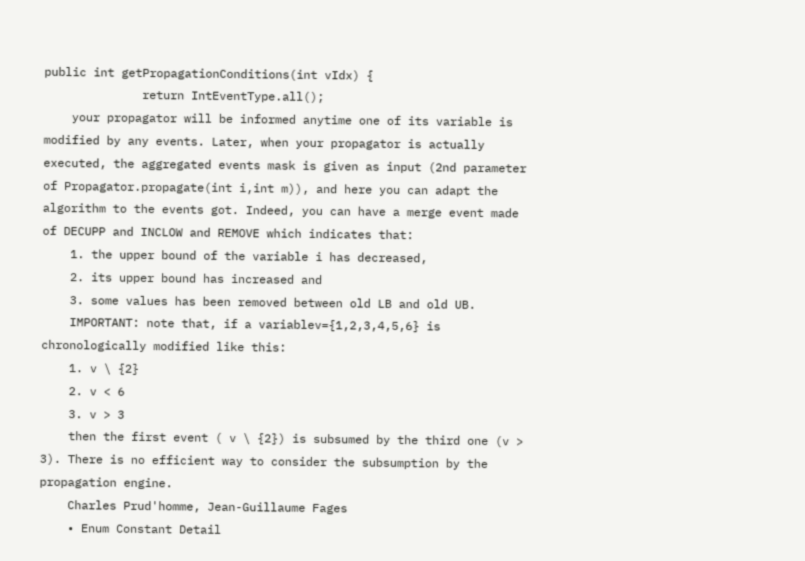public int getPropagationConditions(int vIdx) {
              return IntEventType.all();
    your propagator will be informed anytime one of its variable is modified by any events. Later, when your propagator is actually executed, the aggregated events mask is given as input (2nd parameter of Propagator.propagate(int i,int m)), and here you can adapt the algorithm to the events got. Indeed, you can have a merge event made of DECUPP and INCLOW and REMOVE which indicates that:
    1. the upper bound of the variable i has decreased,
    2. its upper bound has increased and
    3. some values has been removed between old LB and old UB.
    IMPORTANT: note that, if a variablev={1,2,3,4,5,6} is chronologically modified like this:
    1. v \ {2}
    2. v < 6
    3. v > 3
    then the first event ( v \ {2}) is subsumed by the third one (v > 3). There is no efficient way to consider the subsumption by the propagation engine.
    Charles Prud'homme, Jean-Guillaume Fages
    • Enum Constant Detail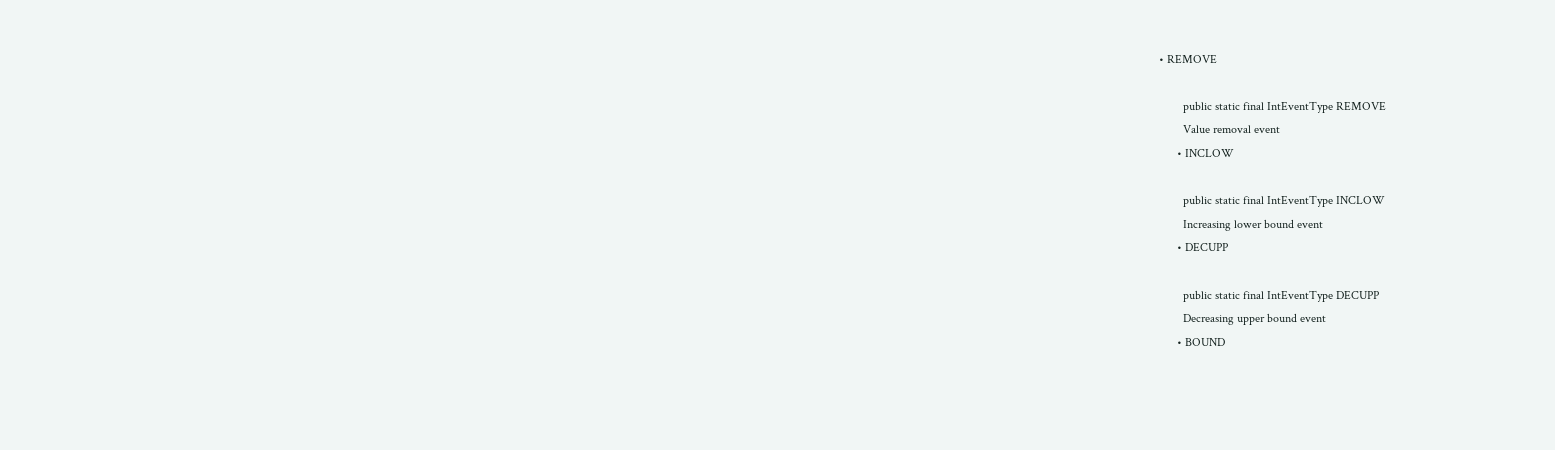• REMOVE

        public static final IntEventType REMOVE
        Value removal event
      • INCLOW

        public static final IntEventType INCLOW
        Increasing lower bound event
      • DECUPP

        public static final IntEventType DECUPP
        Decreasing upper bound event
      • BOUND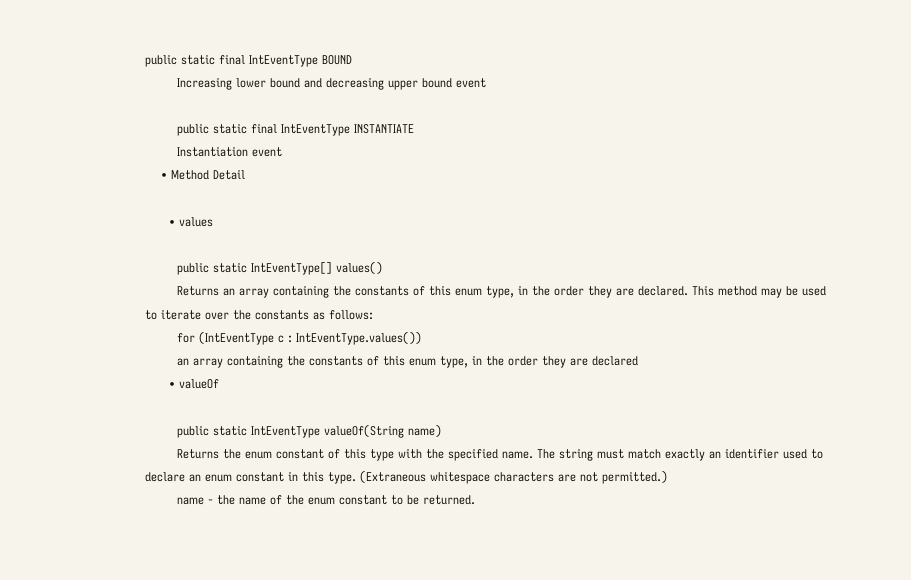public static final IntEventType BOUND
        Increasing lower bound and decreasing upper bound event

        public static final IntEventType INSTANTIATE
        Instantiation event
    • Method Detail

      • values

        public static IntEventType[] values()
        Returns an array containing the constants of this enum type, in the order they are declared. This method may be used to iterate over the constants as follows:
        for (IntEventType c : IntEventType.values())
        an array containing the constants of this enum type, in the order they are declared
      • valueOf

        public static IntEventType valueOf(String name)
        Returns the enum constant of this type with the specified name. The string must match exactly an identifier used to declare an enum constant in this type. (Extraneous whitespace characters are not permitted.)
        name - the name of the enum constant to be returned.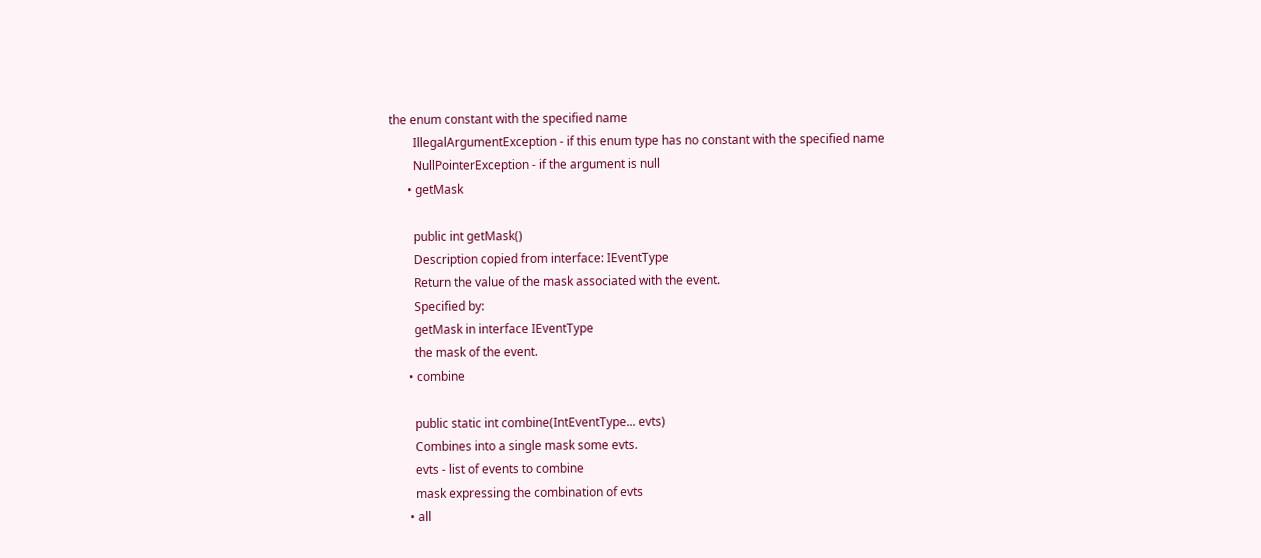the enum constant with the specified name
        IllegalArgumentException - if this enum type has no constant with the specified name
        NullPointerException - if the argument is null
      • getMask

        public int getMask()
        Description copied from interface: IEventType
        Return the value of the mask associated with the event.
        Specified by:
        getMask in interface IEventType
        the mask of the event.
      • combine

        public static int combine(IntEventType... evts)
        Combines into a single mask some evts.
        evts - list of events to combine
        mask expressing the combination of evts
      • all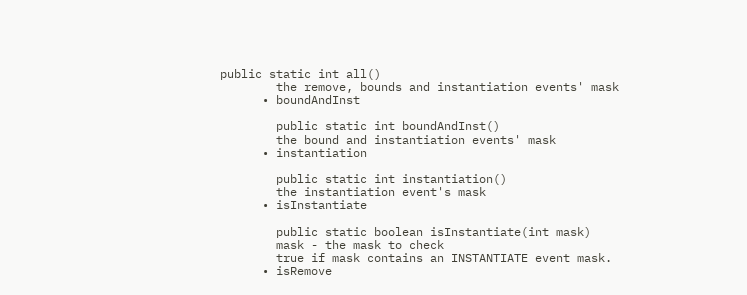public static int all()
        the remove, bounds and instantiation events' mask
      • boundAndInst

        public static int boundAndInst()
        the bound and instantiation events' mask
      • instantiation

        public static int instantiation()
        the instantiation event's mask
      • isInstantiate

        public static boolean isInstantiate(int mask)
        mask - the mask to check
        true if mask contains an INSTANTIATE event mask.
      • isRemove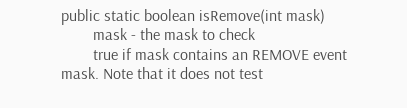public static boolean isRemove(int mask)
        mask - the mask to check
        true if mask contains an REMOVE event mask. Note that it does not test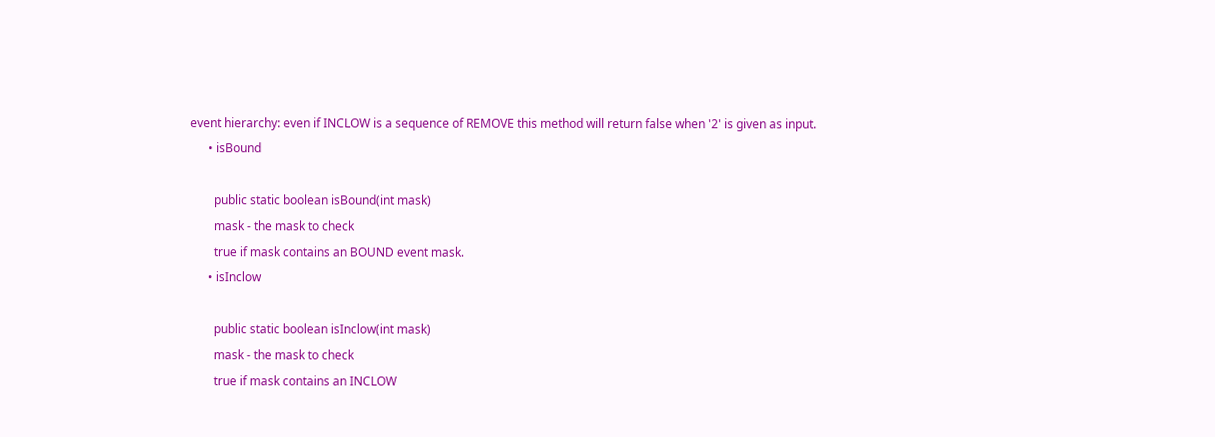event hierarchy: even if INCLOW is a sequence of REMOVE this method will return false when '2' is given as input.
      • isBound

        public static boolean isBound(int mask)
        mask - the mask to check
        true if mask contains an BOUND event mask.
      • isInclow

        public static boolean isInclow(int mask)
        mask - the mask to check
        true if mask contains an INCLOW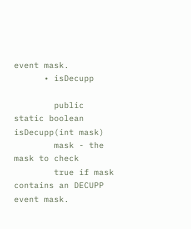event mask.
      • isDecupp

        public static boolean isDecupp(int mask)
        mask - the mask to check
        true if mask contains an DECUPP event mask.